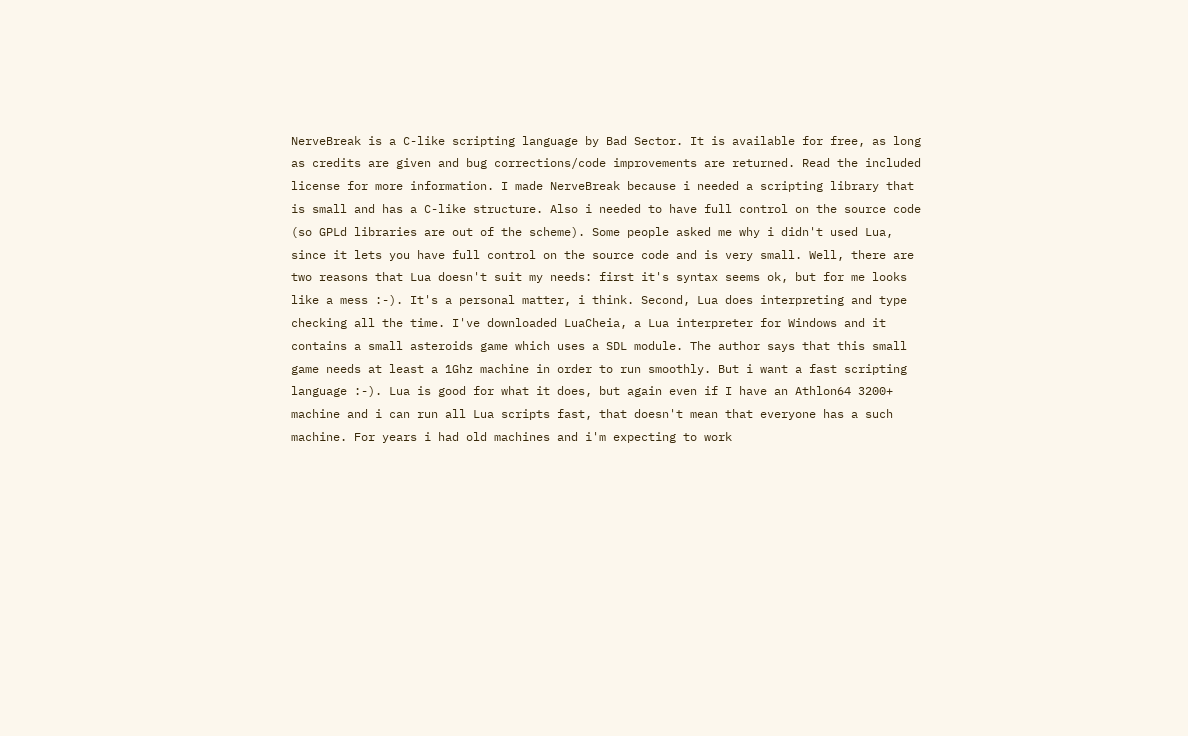NerveBreak is a C-like scripting language by Bad Sector. It is available for free, as long as credits are given and bug corrections/code improvements are returned. Read the included license for more information. I made NerveBreak because i needed a scripting library that is small and has a C-like structure. Also i needed to have full control on the source code (so GPLd libraries are out of the scheme). Some people asked me why i didn't used Lua, since it lets you have full control on the source code and is very small. Well, there are two reasons that Lua doesn't suit my needs: first it's syntax seems ok, but for me looks like a mess :-). It's a personal matter, i think. Second, Lua does interpreting and type checking all the time. I've downloaded LuaCheia, a Lua interpreter for Windows and it contains a small asteroids game which uses a SDL module. The author says that this small game needs at least a 1Ghz machine in order to run smoothly. But i want a fast scripting language :-). Lua is good for what it does, but again even if I have an Athlon64 3200+ machine and i can run all Lua scripts fast, that doesn't mean that everyone has a such machine. For years i had old machines and i'm expecting to work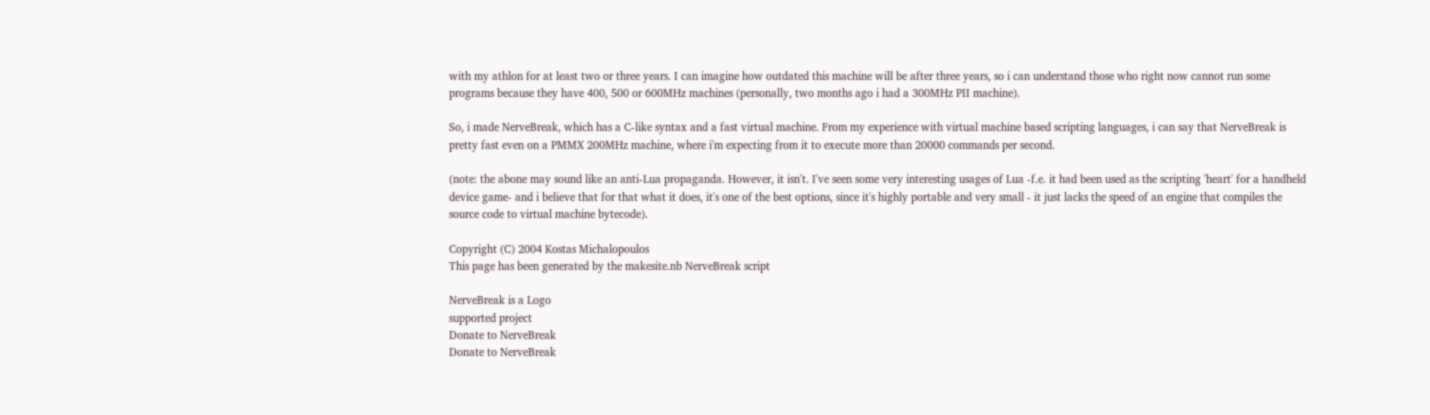with my athlon for at least two or three years. I can imagine how outdated this machine will be after three years, so i can understand those who right now cannot run some programs because they have 400, 500 or 600MHz machines (personally, two months ago i had a 300MHz PII machine).

So, i made NerveBreak, which has a C-like syntax and a fast virtual machine. From my experience with virtual machine based scripting languages, i can say that NerveBreak is pretty fast even on a PMMX 200MHz machine, where i'm expecting from it to execute more than 20000 commands per second.

(note: the abone may sound like an anti-Lua propaganda. However, it isn't. I've seen some very interesting usages of Lua -f.e. it had been used as the scripting 'heart' for a handheld device game- and i believe that for that what it does, it's one of the best options, since it's highly portable and very small - it just lacks the speed of an engine that compiles the source code to virtual machine bytecode).

Copyright (C) 2004 Kostas Michalopoulos
This page has been generated by the makesite.nb NerveBreak script

NerveBreak is a Logo
supported project
Donate to NerveBreak
Donate to NerveBreak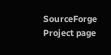SourceForge Project page